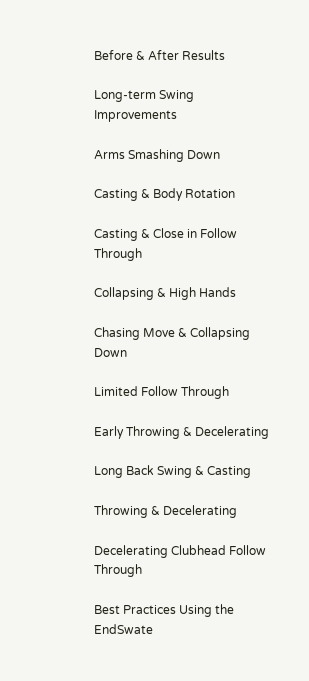Before & After Results

Long-term Swing Improvements

Arms Smashing Down

Casting & Body Rotation

Casting & Close in Follow Through

Collapsing & High Hands

Chasing Move & Collapsing Down

Limited Follow Through

Early Throwing & Decelerating

Long Back Swing & Casting

Throwing & Decelerating

Decelerating Clubhead Follow Through

Best Practices Using the EndSwate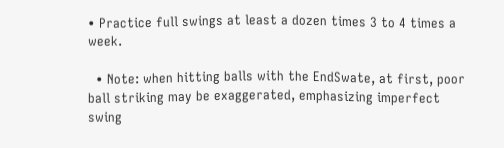• Practice full swings at least a dozen times 3 to 4 times a week.

  • Note: when hitting balls with the EndSwate, at first, poor ball striking may be exaggerated, emphasizing imperfect swing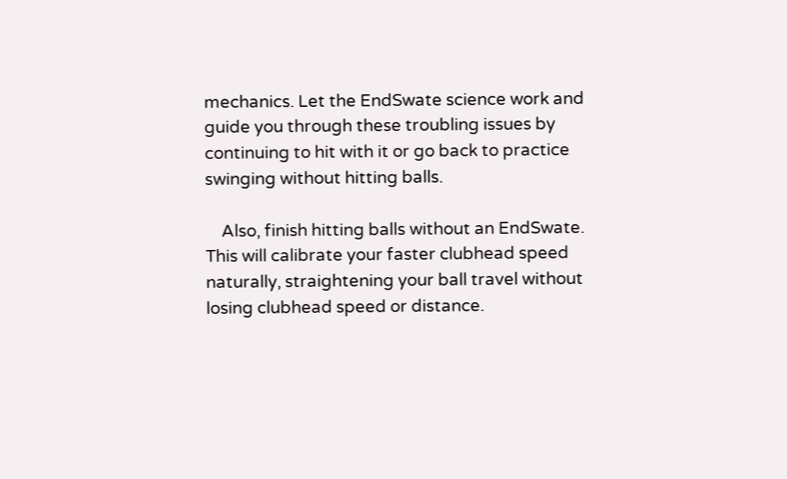mechanics. Let the EndSwate science work and guide you through these troubling issues by continuing to hit with it or go back to practice swinging without hitting balls.

    Also, finish hitting balls without an EndSwate. This will calibrate your faster clubhead speed naturally, straightening your ball travel without losing clubhead speed or distance.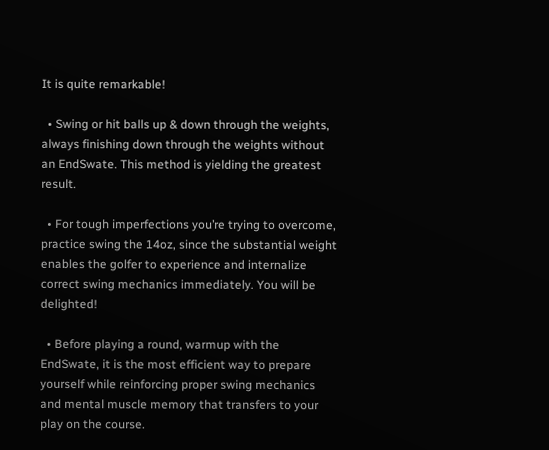It is quite remarkable!

  • Swing or hit balls up & down through the weights, always finishing down through the weights without an EndSwate. This method is yielding the greatest result.

  • For tough imperfections you’re trying to overcome, practice swing the 14oz, since the substantial weight enables the golfer to experience and internalize correct swing mechanics immediately. You will be delighted!

  • Before playing a round, warmup with the EndSwate, it is the most efficient way to prepare yourself while reinforcing proper swing mechanics and mental muscle memory that transfers to your play on the course.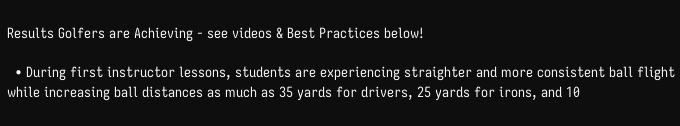Results Golfers are Achieving - see videos & Best Practices below!

  • During first instructor lessons, students are experiencing straighter and more consistent ball flight while increasing ball distances as much as 35 yards for drivers, 25 yards for irons, and 10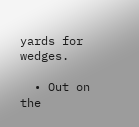yards for wedges.

  • Out on the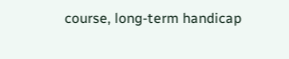course, long-term handicap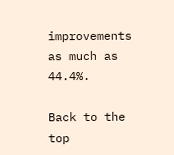improvements as much as 44.4%.

Back to the top